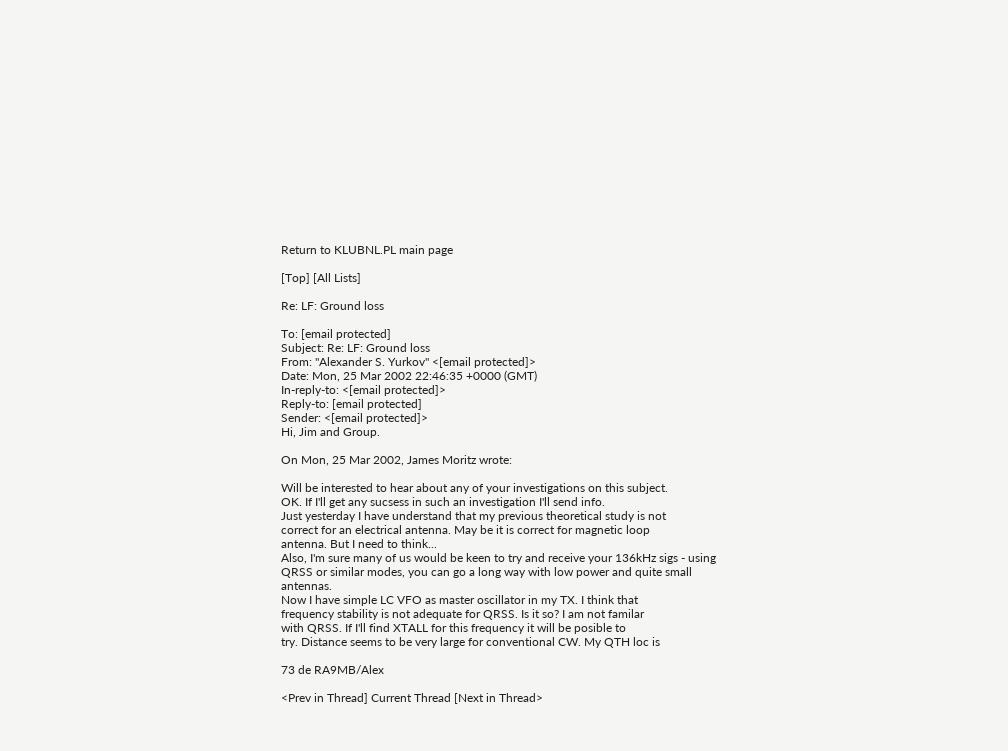Return to KLUBNL.PL main page

[Top] [All Lists]

Re: LF: Ground loss

To: [email protected]
Subject: Re: LF: Ground loss
From: "Alexander S. Yurkov" <[email protected]>
Date: Mon, 25 Mar 2002 22:46:35 +0000 (GMT)
In-reply-to: <[email protected]>
Reply-to: [email protected]
Sender: <[email protected]>
Hi, Jim and Group.

On Mon, 25 Mar 2002, James Moritz wrote:

Will be interested to hear about any of your investigations on this subject.
OK. If I'll get any sucsess in such an investigation I'll send info.
Just yesterday I have understand that my previous theoretical study is not
correct for an electrical antenna. May be it is correct for magnetic loop
antenna. But I need to think...
Also, I'm sure many of us would be keen to try and receive your 136kHz sigs - using QRSS or similar modes, you can go a long way with low power and quite small antennas.
Now I have simple LC VFO as master oscillator in my TX. I think that
frequency stability is not adequate for QRSS. Is it so? I am not familar
with QRSS. If I'll find XTALL for this frequency it will be posible to
try. Distance seems to be very large for conventional CW. My QTH loc is

73 de RA9MB/Alex

<Prev in Thread] Current Thread [Next in Thread>